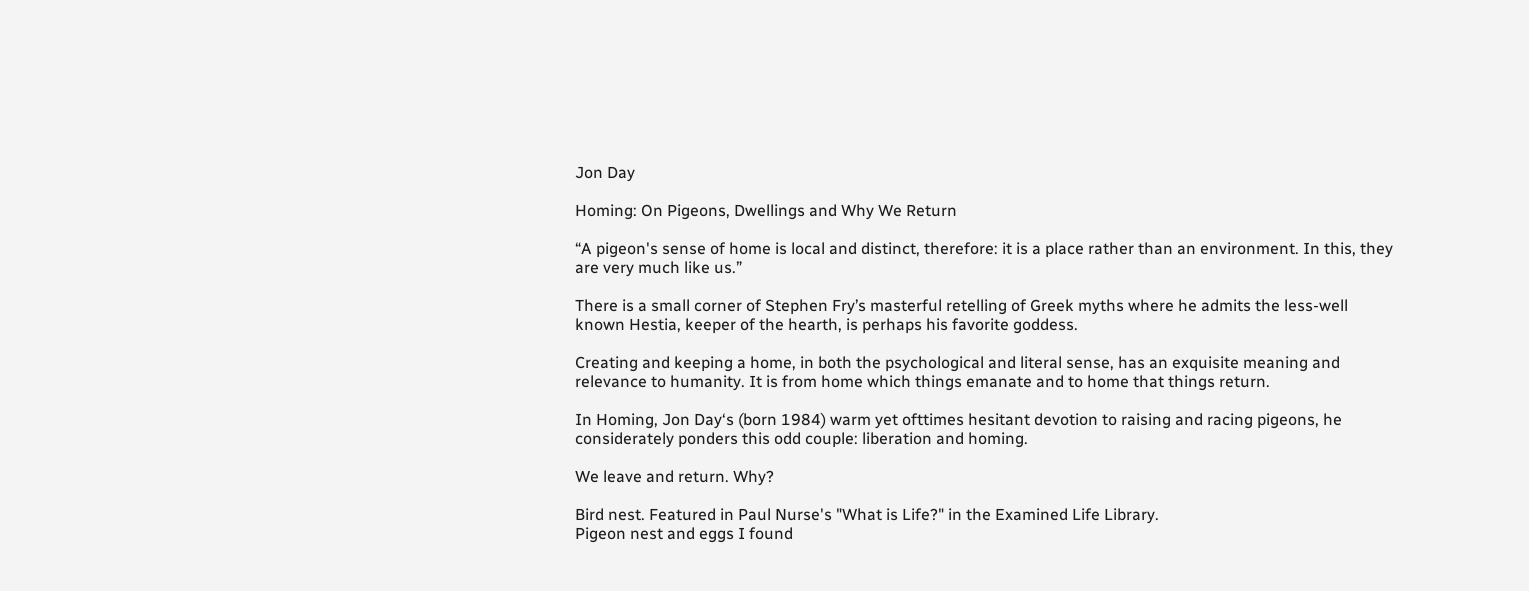Jon Day

Homing: On Pigeons, Dwellings and Why We Return

“A pigeon's sense of home is local and distinct, therefore: it is a place rather than an environment. In this, they are very much like us.”

There is a small corner of Stephen Fry’s masterful retelling of Greek myths where he admits the less-well known Hestia, keeper of the hearth, is perhaps his favorite goddess.

Creating and keeping a home, in both the psychological and literal sense, has an exquisite meaning and relevance to humanity. It is from home which things emanate and to home that things return.

In Homing, Jon Day‘s (born 1984) warm yet ofttimes hesitant devotion to raising and racing pigeons, he considerately ponders this odd couple: liberation and homing.

We leave and return. Why?

Bird nest. Featured in Paul Nurse's "What is Life?" in the Examined Life Library.
Pigeon nest and eggs I found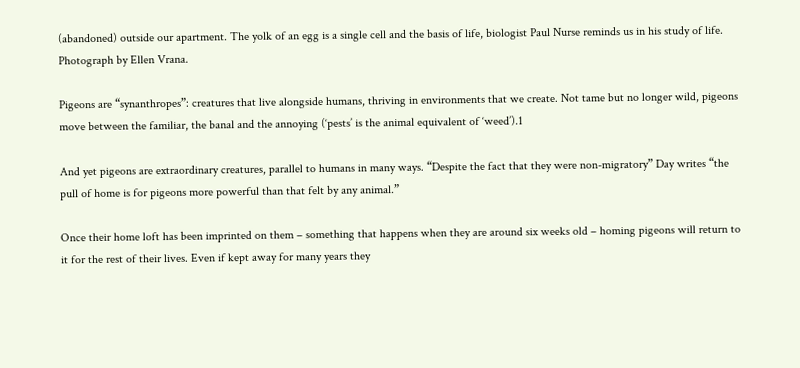(abandoned) outside our apartment. The yolk of an egg is a single cell and the basis of life, biologist Paul Nurse reminds us in his study of life. Photograph by Ellen Vrana.

Pigeons are “synanthropes”: creatures that live alongside humans, thriving in environments that we create. Not tame but no longer wild, pigeons move between the familiar, the banal and the annoying (‘pests’ is the animal equivalent of ‘weed’).1

And yet pigeons are extraordinary creatures, parallel to humans in many ways. “Despite the fact that they were non-migratory” Day writes “the pull of home is for pigeons more powerful than that felt by any animal.”

Once their home loft has been imprinted on them – something that happens when they are around six weeks old – homing pigeons will return to it for the rest of their lives. Even if kept away for many years they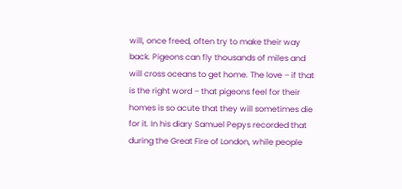will, once freed, often try to make their way back. Pigeons can fly thousands of miles and will cross oceans to get home. The love – if that is the right word – that pigeons feel for their homes is so acute that they will sometimes die for it. In his diary Samuel Pepys recorded that during the Great Fire of London, while people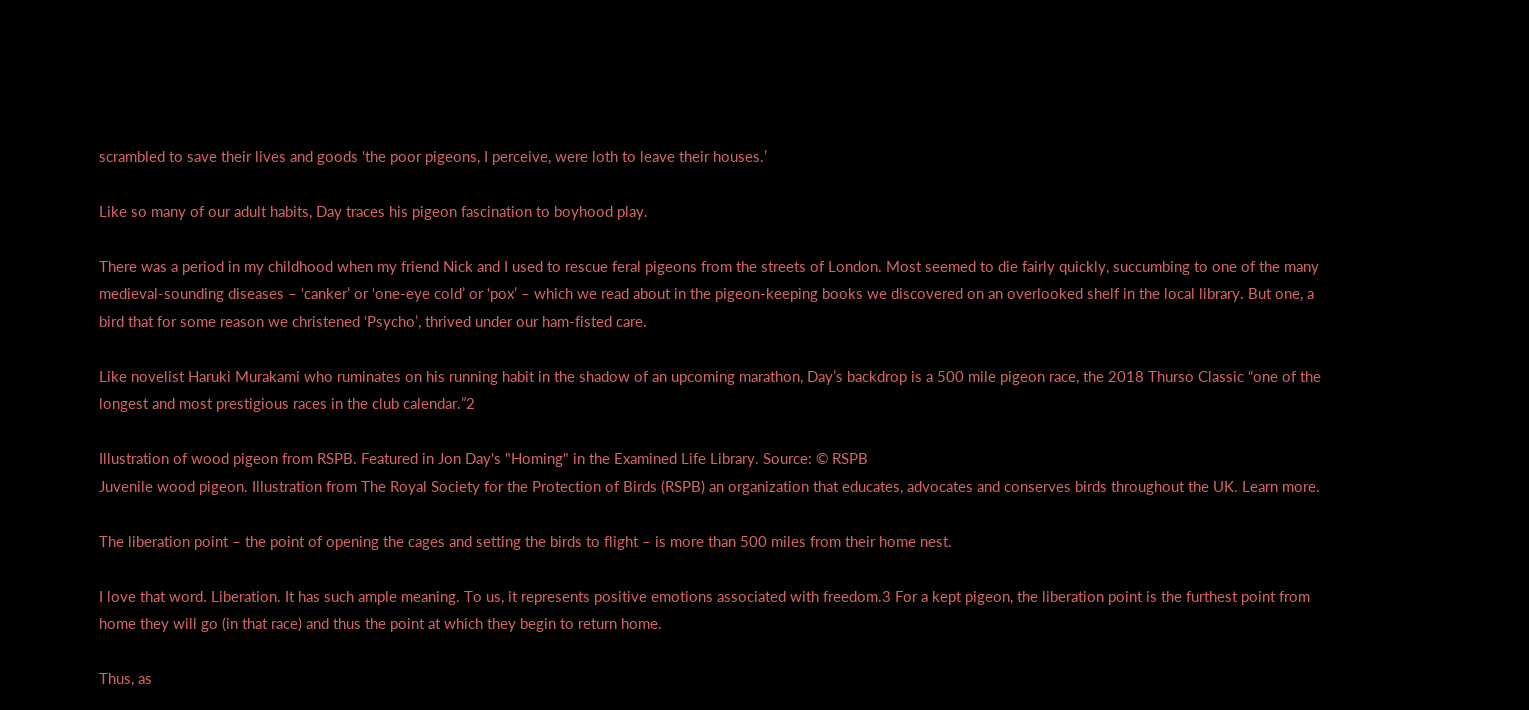scrambled to save their lives and goods ‘the poor pigeons, I perceive, were loth to leave their houses.’

Like so many of our adult habits, Day traces his pigeon fascination to boyhood play.

There was a period in my childhood when my friend Nick and I used to rescue feral pigeons from the streets of London. Most seemed to die fairly quickly, succumbing to one of the many medieval-sounding diseases – ‘canker’ or ‘one-eye cold’ or ‘pox’ – which we read about in the pigeon-keeping books we discovered on an overlooked shelf in the local library. But one, a bird that for some reason we christened ‘Psycho’, thrived under our ham-fisted care.

Like novelist Haruki Murakami who ruminates on his running habit in the shadow of an upcoming marathon, Day’s backdrop is a 500 mile pigeon race, the 2018 Thurso Classic “one of the longest and most prestigious races in the club calendar.”2

Illustration of wood pigeon from RSPB. Featured in Jon Day's "Homing" in the Examined Life Library. Source: © RSPB
Juvenile wood pigeon. Illustration from The Royal Society for the Protection of Birds (RSPB) an organization that educates, advocates and conserves birds throughout the UK. Learn more.

The liberation point – the point of opening the cages and setting the birds to flight – is more than 500 miles from their home nest.

I love that word. Liberation. It has such ample meaning. To us, it represents positive emotions associated with freedom.3 For a kept pigeon, the liberation point is the furthest point from home they will go (in that race) and thus the point at which they begin to return home.

Thus, as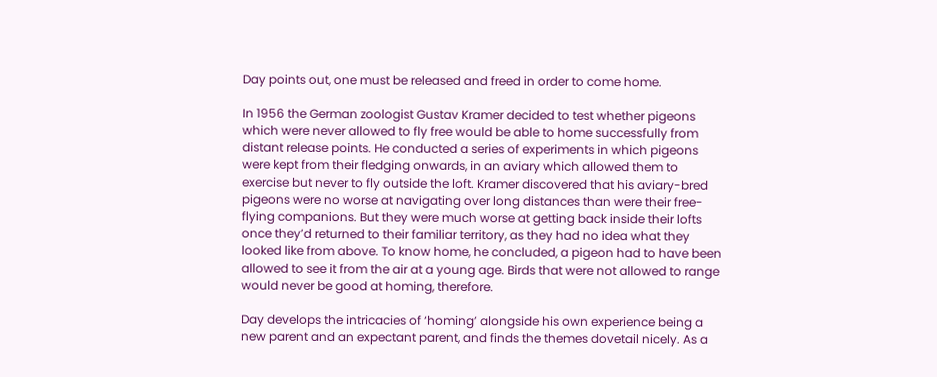Day points out, one must be released and freed in order to come home.

In 1956 the German zoologist Gustav Kramer decided to test whether pigeons which were never allowed to fly free would be able to home successfully from distant release points. He conducted a series of experiments in which pigeons were kept from their fledging onwards, in an aviary which allowed them to exercise but never to fly outside the loft. Kramer discovered that his aviary-bred pigeons were no worse at navigating over long distances than were their free-flying companions. But they were much worse at getting back inside their lofts once they’d returned to their familiar territory, as they had no idea what they looked like from above. To know home, he concluded, a pigeon had to have been allowed to see it from the air at a young age. Birds that were not allowed to range would never be good at homing, therefore.

Day develops the intricacies of ‘homing’ alongside his own experience being a new parent and an expectant parent, and finds the themes dovetail nicely. As a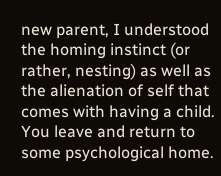new parent, I understood the homing instinct (or rather, nesting) as well as the alienation of self that comes with having a child. You leave and return to some psychological home.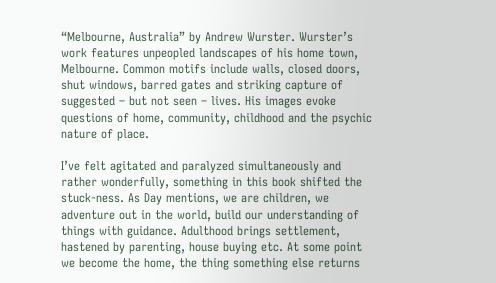“Melbourne, Australia” by Andrew Wurster. Wurster’s work features unpeopled landscapes of his home town, Melbourne. Common motifs include walls, closed doors, shut windows, barred gates and striking capture of suggested – but not seen – lives. His images evoke questions of home, community, childhood and the psychic nature of place.

I’ve felt agitated and paralyzed simultaneously and rather wonderfully, something in this book shifted the stuck-ness. As Day mentions, we are children, we adventure out in the world, build our understanding of things with guidance. Adulthood brings settlement, hastened by parenting, house buying etc. At some point we become the home, the thing something else returns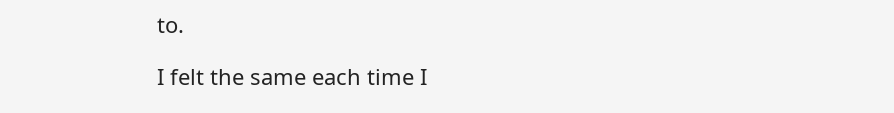to.

I felt the same each time I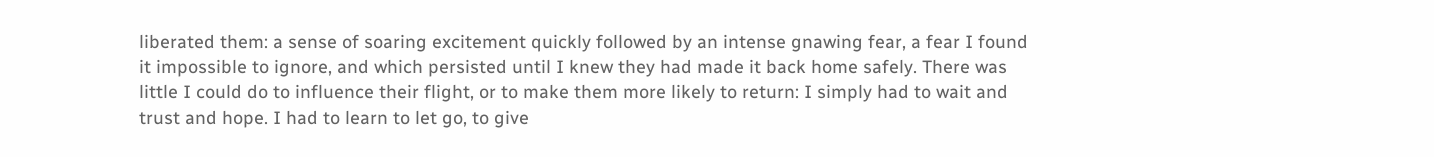liberated them: a sense of soaring excitement quickly followed by an intense gnawing fear, a fear I found it impossible to ignore, and which persisted until I knew they had made it back home safely. There was little I could do to influence their flight, or to make them more likely to return: I simply had to wait and trust and hope. I had to learn to let go, to give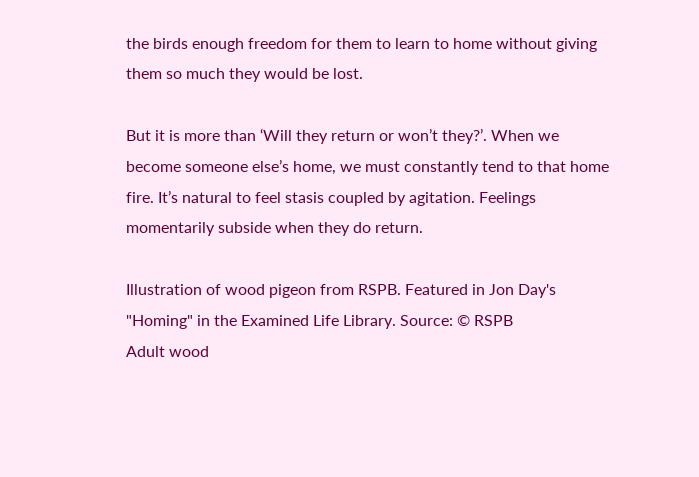the birds enough freedom for them to learn to home without giving them so much they would be lost.

But it is more than ‘Will they return or won’t they?’. When we become someone else’s home, we must constantly tend to that home fire. It’s natural to feel stasis coupled by agitation. Feelings momentarily subside when they do return.

Illustration of wood pigeon from RSPB. Featured in Jon Day's "Homing" in the Examined Life Library. Source: © RSPB
Adult wood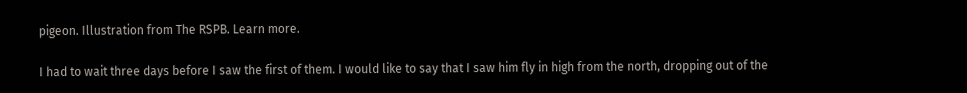pigeon. Illustration from The RSPB. Learn more.

I had to wait three days before I saw the first of them. I would like to say that I saw him fly in high from the north, dropping out of the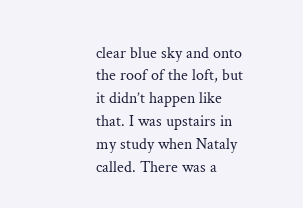clear blue sky and onto the roof of the loft, but it didn’t happen like that. I was upstairs in my study when Nataly called. There was a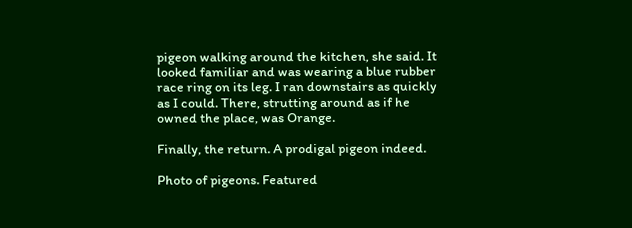pigeon walking around the kitchen, she said. It looked familiar and was wearing a blue rubber race ring on its leg. I ran downstairs as quickly as I could. There, strutting around as if he owned the place, was Orange.

Finally, the return. A prodigal pigeon indeed.

Photo of pigeons. Featured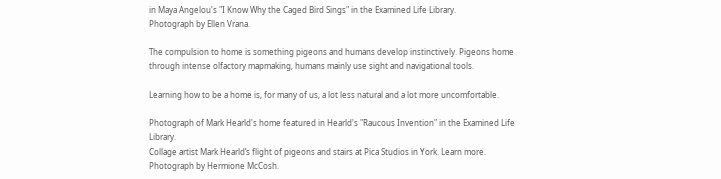in Maya Angelou's "I Know Why the Caged Bird Sings" in the Examined Life Library.
Photograph by Ellen Vrana.

The compulsion to home is something pigeons and humans develop instinctively. Pigeons home through intense olfactory mapmaking, humans mainly use sight and navigational tools.

Learning how to be a home is, for many of us, a lot less natural and a lot more uncomfortable.

Photograph of Mark Hearld's home featured in Hearld's "Raucous Invention" in the Examined Life Library.
Collage artist Mark Hearld’s flight of pigeons and stairs at Pica Studios in York. Learn more. Photograph by Hermione McCosh.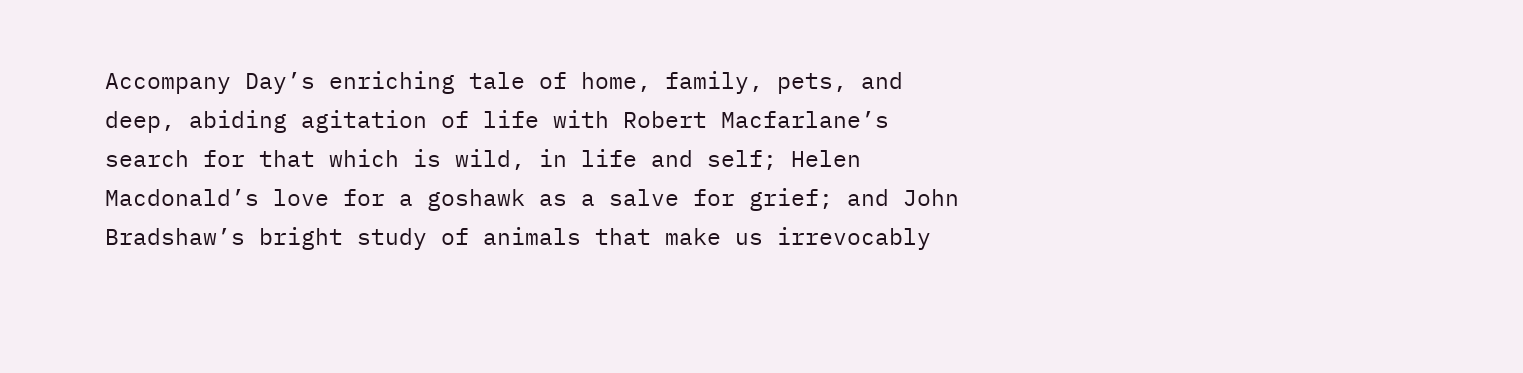Accompany Day’s enriching tale of home, family, pets, and deep, abiding agitation of life with Robert Macfarlane’s search for that which is wild, in life and self; Helen Macdonald’s love for a goshawk as a salve for grief; and John Bradshaw’s bright study of animals that make us irrevocably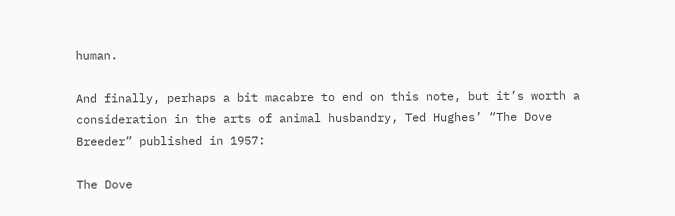human.

And finally, perhaps a bit macabre to end on this note, but it’s worth a consideration in the arts of animal husbandry, Ted Hughes’ “The Dove Breeder” published in 1957:

The Dove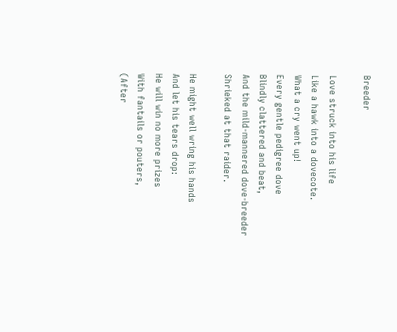Breeder

Love struck into his life
Like a hawk into a dovecote.
What a cry went up!
Every gentle pedigree dove
Blindly clattered and beat,
And the mild-mannered dove-breeder
Shrieked at that raider.

He might well wring his hands
And let his tears drop:
He will win no more prizes
With fantails or pouters,
(After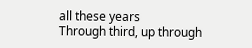all these years
Through third, up through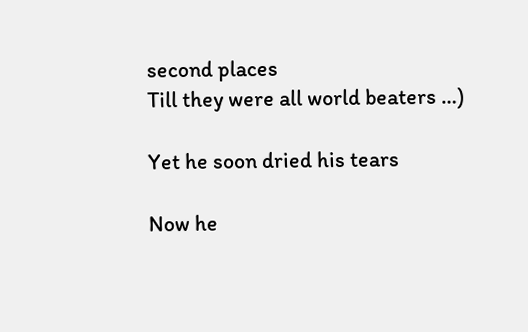second places
Till they were all world beaters …)

Yet he soon dried his tears

Now he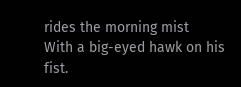rides the morning mist
With a big-eyed hawk on his fist.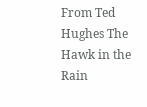From Ted Hughes The Hawk in the Rain